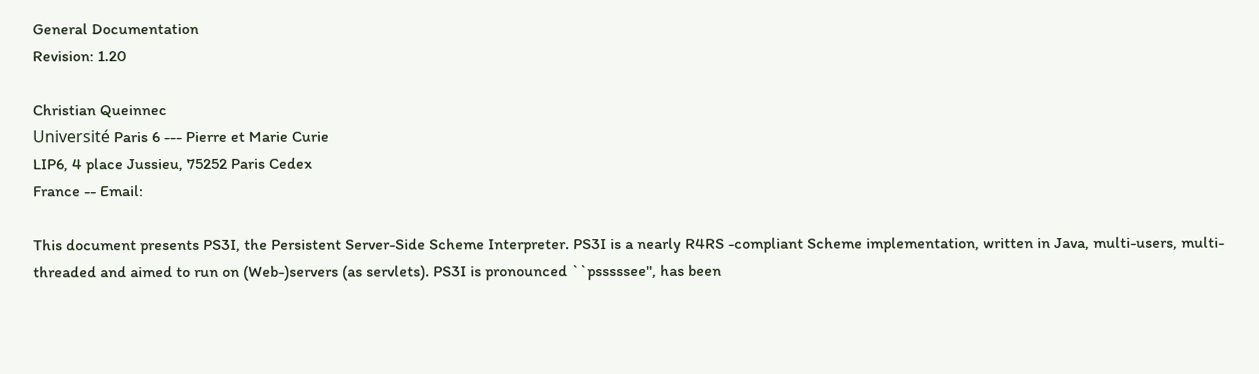General Documentation
Revision: 1.20

Christian Queinnec
Université Paris 6 --- Pierre et Marie Curie
LIP6, 4 place Jussieu, 75252 Paris Cedex
France -- Email:

This document presents PS3I, the Persistent Server-Side Scheme Interpreter. PS3I is a nearly R4RS -compliant Scheme implementation, written in Java, multi-users, multi-threaded and aimed to run on (Web-)servers (as servlets). PS3I is pronounced ``psssssee'', has been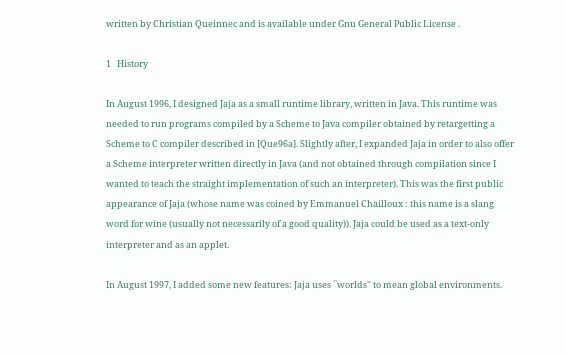written by Christian Queinnec and is available under Gnu General Public License .

1   History

In August 1996, I designed Jaja as a small runtime library, written in Java. This runtime was needed to run programs compiled by a Scheme to Java compiler obtained by retargetting a Scheme to C compiler described in [Que96a]. Slightly after, I expanded Jaja in order to also offer a Scheme interpreter written directly in Java (and not obtained through compilation since I wanted to teach the straight implementation of such an interpreter). This was the first public appearance of Jaja (whose name was coined by Emmanuel Chailloux : this name is a slang word for wine (usually not necessarily of a good quality)). Jaja could be used as a text-only interpreter and as an applet.

In August 1997, I added some new features: Jaja uses ``worlds'' to mean global environments.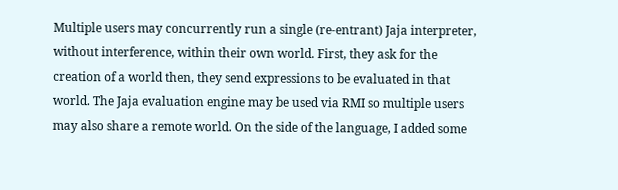Multiple users may concurrently run a single (re-entrant) Jaja interpreter, without interference, within their own world. First, they ask for the creation of a world then, they send expressions to be evaluated in that world. The Jaja evaluation engine may be used via RMI so multiple users may also share a remote world. On the side of the language, I added some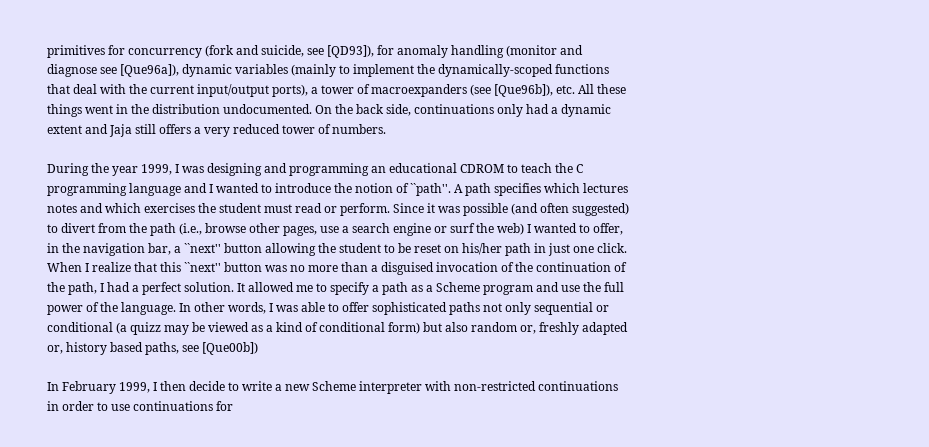primitives for concurrency (fork and suicide, see [QD93]), for anomaly handling (monitor and diagnose see [Que96a]), dynamic variables (mainly to implement the dynamically-scoped functions that deal with the current input/output ports), a tower of macroexpanders (see [Que96b]), etc. All these things went in the distribution undocumented. On the back side, continuations only had a dynamic extent and Jaja still offers a very reduced tower of numbers.

During the year 1999, I was designing and programming an educational CDROM to teach the C programming language and I wanted to introduce the notion of ``path''. A path specifies which lectures notes and which exercises the student must read or perform. Since it was possible (and often suggested) to divert from the path (i.e., browse other pages, use a search engine or surf the web) I wanted to offer, in the navigation bar, a ``next'' button allowing the student to be reset on his/her path in just one click. When I realize that this ``next'' button was no more than a disguised invocation of the continuation of the path, I had a perfect solution. It allowed me to specify a path as a Scheme program and use the full power of the language. In other words, I was able to offer sophisticated paths not only sequential or conditional (a quizz may be viewed as a kind of conditional form) but also random or, freshly adapted or, history based paths, see [Que00b])

In February 1999, I then decide to write a new Scheme interpreter with non-restricted continuations in order to use continuations for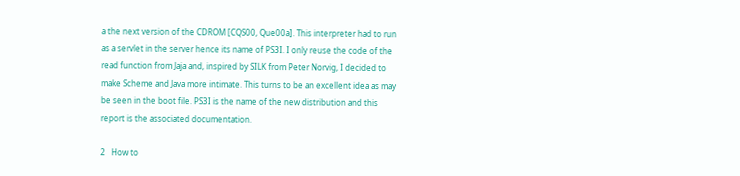a the next version of the CDROM [CQS00, Que00a]. This interpreter had to run as a servlet in the server hence its name of PS3I. I only reuse the code of the read function from Jaja and, inspired by SILK from Peter Norvig, I decided to make Scheme and Java more intimate. This turns to be an excellent idea as may be seen in the boot file. PS3I is the name of the new distribution and this report is the associated documentation.

2   How to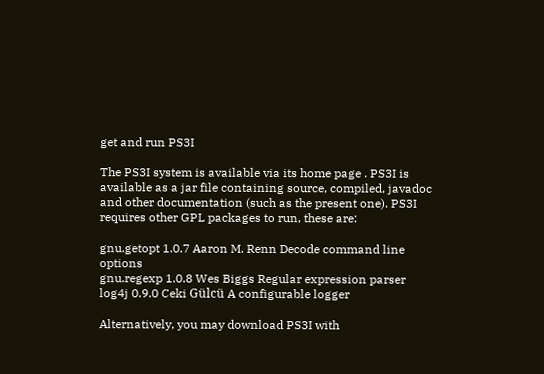get and run PS3I

The PS3I system is available via its home page . PS3I is available as a jar file containing source, compiled, javadoc and other documentation (such as the present one). PS3I requires other GPL packages to run, these are:

gnu.getopt 1.0.7 Aaron M. Renn Decode command line options
gnu.regexp 1.0.8 Wes Biggs Regular expression parser
log4j 0.9.0 Ceki Gülcü A configurable logger

Alternatively, you may download PS3I with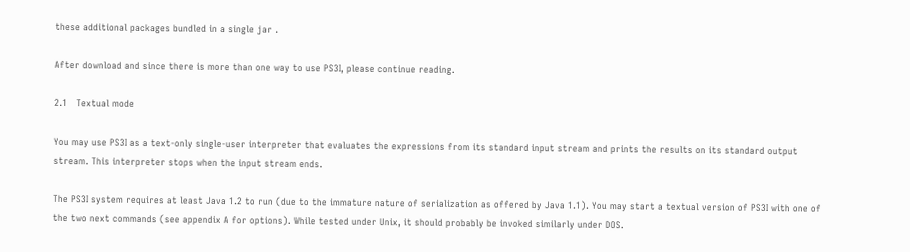these additional packages bundled in a single jar .

After download and since there is more than one way to use PS3I, please continue reading.

2.1   Textual mode

You may use PS3I as a text-only single-user interpreter that evaluates the expressions from its standard input stream and prints the results on its standard output stream. This interpreter stops when the input stream ends.

The PS3I system requires at least Java 1.2 to run (due to the immature nature of serialization as offered by Java 1.1). You may start a textual version of PS3I with one of the two next commands (see appendix A for options). While tested under Unix, it should probably be invoked similarly under DOS.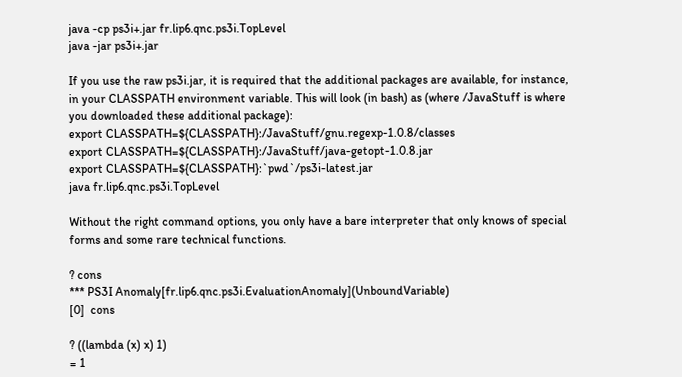java -cp ps3i+.jar fr.lip6.qnc.ps3i.TopLevel
java -jar ps3i+.jar

If you use the raw ps3i.jar, it is required that the additional packages are available, for instance, in your CLASSPATH environment variable. This will look (in bash) as (where /JavaStuff is where you downloaded these additional package):
export CLASSPATH=${CLASSPATH}:/JavaStuff/gnu.regexp-1.0.8/classes
export CLASSPATH=${CLASSPATH}:/JavaStuff/java-getopt-1.0.8.jar
export CLASSPATH=${CLASSPATH}:`pwd`/ps3i-latest.jar
java fr.lip6.qnc.ps3i.TopLevel

Without the right command options, you only have a bare interpreter that only knows of special forms and some rare technical functions.

? cons
*** PS3I Anomaly[fr.lip6.qnc.ps3i.EvaluationAnomaly](UnboundVariable)
[0]  cons

? ((lambda (x) x) 1)
= 1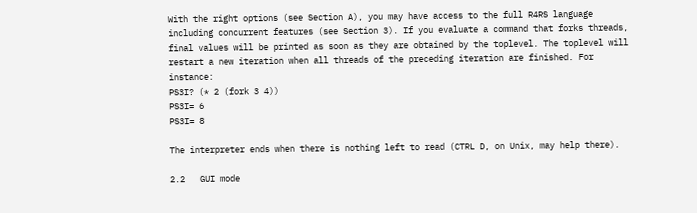With the right options (see Section A), you may have access to the full R4RS language including concurrent features (see Section 3). If you evaluate a command that forks threads, final values will be printed as soon as they are obtained by the toplevel. The toplevel will restart a new iteration when all threads of the preceding iteration are finished. For instance:
PS3I? (* 2 (fork 3 4))
PS3I= 6
PS3I= 8

The interpreter ends when there is nothing left to read (CTRL D, on Unix, may help there).

2.2   GUI mode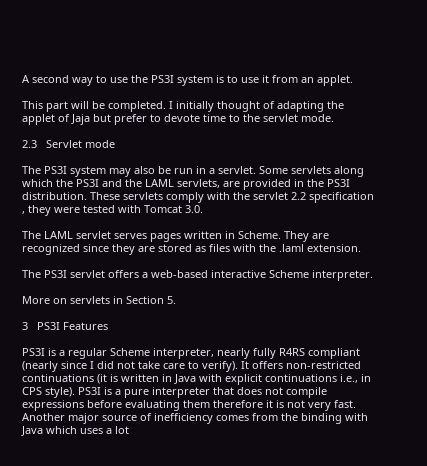A second way to use the PS3I system is to use it from an applet.

This part will be completed. I initially thought of adapting the applet of Jaja but prefer to devote time to the servlet mode.

2.3   Servlet mode

The PS3I system may also be run in a servlet. Some servlets along which the PS3I and the LAML servlets, are provided in the PS3I distribution. These servlets comply with the servlet 2.2 specification , they were tested with Tomcat 3.0.

The LAML servlet serves pages written in Scheme. They are recognized since they are stored as files with the .laml extension.

The PS3I servlet offers a web-based interactive Scheme interpreter.

More on servlets in Section 5.

3   PS3I Features

PS3I is a regular Scheme interpreter, nearly fully R4RS compliant (nearly since I did not take care to verify). It offers non-restricted continuations (it is written in Java with explicit continuations i.e., in CPS style). PS3I is a pure interpreter that does not compile expressions before evaluating them therefore it is not very fast. Another major source of inefficiency comes from the binding with Java which uses a lot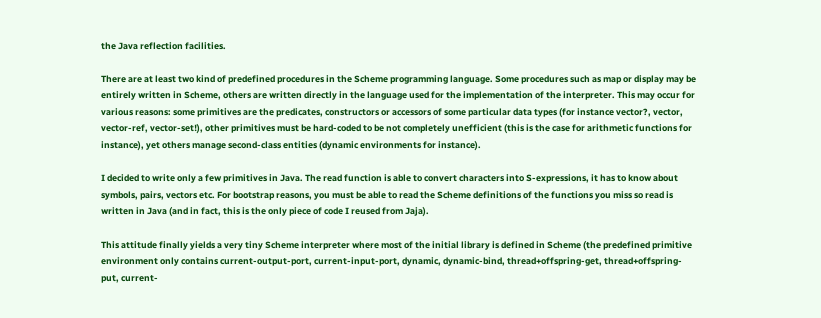the Java reflection facilities.

There are at least two kind of predefined procedures in the Scheme programming language. Some procedures such as map or display may be entirely written in Scheme, others are written directly in the language used for the implementation of the interpreter. This may occur for various reasons: some primitives are the predicates, constructors or accessors of some particular data types (for instance vector?, vector, vector-ref, vector-set!), other primitives must be hard-coded to be not completely unefficient (this is the case for arithmetic functions for instance), yet others manage second-class entities (dynamic environments for instance).

I decided to write only a few primitives in Java. The read function is able to convert characters into S-expressions, it has to know about symbols, pairs, vectors etc. For bootstrap reasons, you must be able to read the Scheme definitions of the functions you miss so read is written in Java (and in fact, this is the only piece of code I reused from Jaja).

This attitude finally yields a very tiny Scheme interpreter where most of the initial library is defined in Scheme (the predefined primitive environment only contains current-output-port, current-input-port, dynamic, dynamic-bind, thread+offspring-get, thread+offspring-put, current-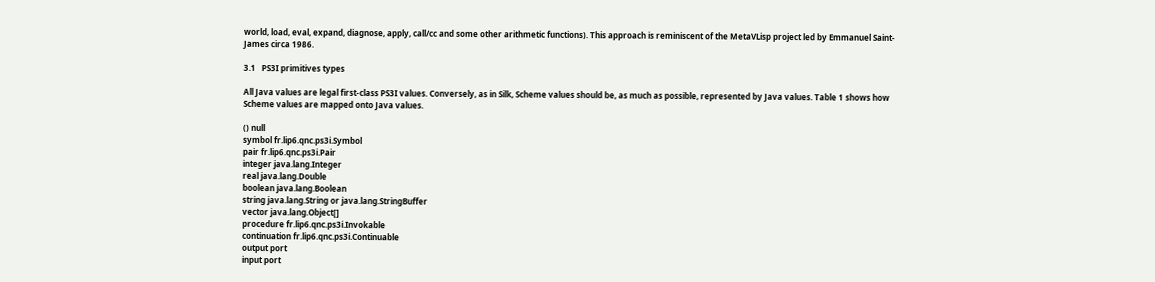world, load, eval, expand, diagnose, apply, call/cc and some other arithmetic functions). This approach is reminiscent of the MetaVLisp project led by Emmanuel Saint-James circa 1986.

3.1   PS3I primitives types

All Java values are legal first-class PS3I values. Conversely, as in Silk, Scheme values should be, as much as possible, represented by Java values. Table 1 shows how Scheme values are mapped onto Java values.

() null
symbol fr.lip6.qnc.ps3i.Symbol
pair fr.lip6.qnc.ps3i.Pair
integer java.lang.Integer
real java.lang.Double
boolean java.lang.Boolean
string java.lang.String or java.lang.StringBuffer
vector java.lang.Object[]
procedure fr.lip6.qnc.ps3i.Invokable
continuation fr.lip6.qnc.ps3i.Continuable
output port
input port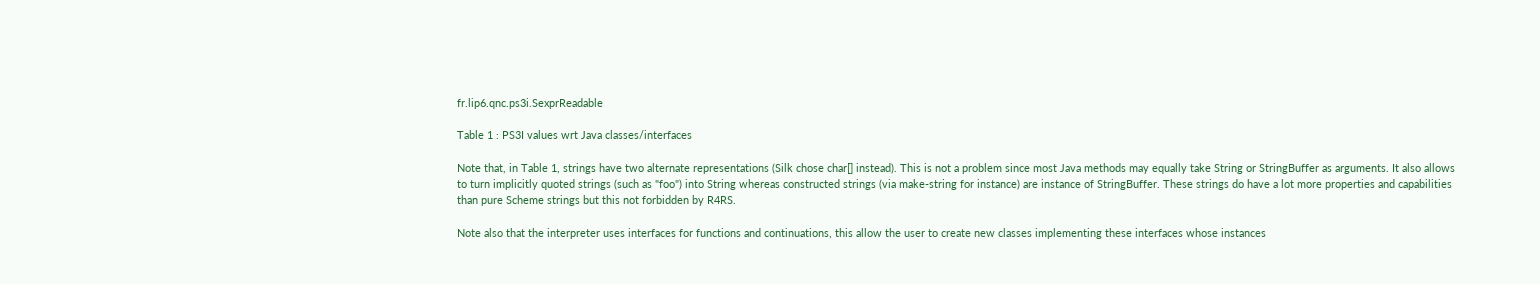fr.lip6.qnc.ps3i.SexprReadable

Table 1 : PS3I values wrt Java classes/interfaces

Note that, in Table 1, strings have two alternate representations (Silk chose char[] instead). This is not a problem since most Java methods may equally take String or StringBuffer as arguments. It also allows to turn implicitly quoted strings (such as "foo") into String whereas constructed strings (via make-string for instance) are instance of StringBuffer. These strings do have a lot more properties and capabilities than pure Scheme strings but this not forbidden by R4RS.

Note also that the interpreter uses interfaces for functions and continuations, this allow the user to create new classes implementing these interfaces whose instances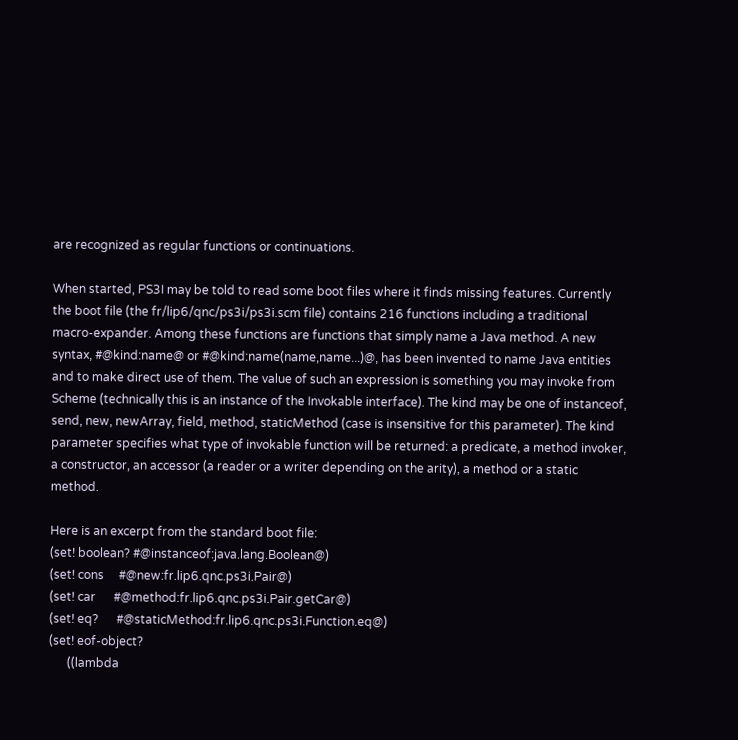are recognized as regular functions or continuations.

When started, PS3I may be told to read some boot files where it finds missing features. Currently the boot file (the fr/lip6/qnc/ps3i/ps3i.scm file) contains 216 functions including a traditional macro-expander. Among these functions are functions that simply name a Java method. A new syntax, #@kind:name@ or #@kind:name(name,name...)@, has been invented to name Java entities and to make direct use of them. The value of such an expression is something you may invoke from Scheme (technically this is an instance of the Invokable interface). The kind may be one of instanceof, send, new, newArray, field, method, staticMethod (case is insensitive for this parameter). The kind parameter specifies what type of invokable function will be returned: a predicate, a method invoker, a constructor, an accessor (a reader or a writer depending on the arity), a method or a static method.

Here is an excerpt from the standard boot file:
(set! boolean? #@instanceof:java.lang.Boolean@)
(set! cons     #@new:fr.lip6.qnc.ps3i.Pair@)
(set! car      #@method:fr.lip6.qnc.ps3i.Pair.getCar@)
(set! eq?      #@staticMethod:fr.lip6.qnc.ps3i.Function.eq@)
(set! eof-object?
      ((lambda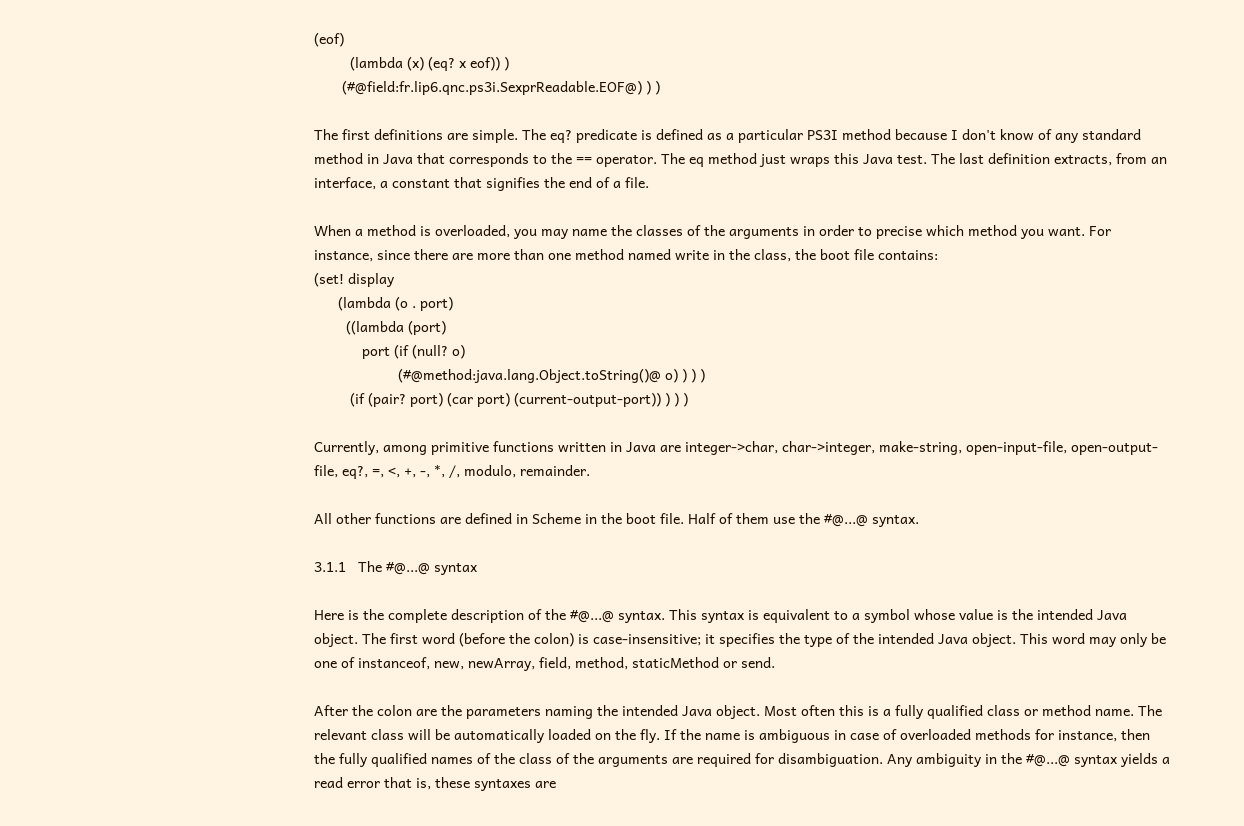(eof)
         (lambda (x) (eq? x eof)) )
       (#@field:fr.lip6.qnc.ps3i.SexprReadable.EOF@) ) )

The first definitions are simple. The eq? predicate is defined as a particular PS3I method because I don't know of any standard method in Java that corresponds to the == operator. The eq method just wraps this Java test. The last definition extracts, from an interface, a constant that signifies the end of a file.

When a method is overloaded, you may name the classes of the arguments in order to precise which method you want. For instance, since there are more than one method named write in the class, the boot file contains:
(set! display
      (lambda (o . port)
        ((lambda (port)
            port (if (null? o)
                     (#@method:java.lang.Object.toString()@ o) ) ) )
         (if (pair? port) (car port) (current-output-port)) ) ) )

Currently, among primitive functions written in Java are integer->char, char->integer, make-string, open-input-file, open-output-file, eq?, =, <, +, -, *, /, modulo, remainder.

All other functions are defined in Scheme in the boot file. Half of them use the #@...@ syntax.

3.1.1   The #@...@ syntax

Here is the complete description of the #@...@ syntax. This syntax is equivalent to a symbol whose value is the intended Java object. The first word (before the colon) is case-insensitive; it specifies the type of the intended Java object. This word may only be one of instanceof, new, newArray, field, method, staticMethod or send.

After the colon are the parameters naming the intended Java object. Most often this is a fully qualified class or method name. The relevant class will be automatically loaded on the fly. If the name is ambiguous in case of overloaded methods for instance, then the fully qualified names of the class of the arguments are required for disambiguation. Any ambiguity in the #@...@ syntax yields a read error that is, these syntaxes are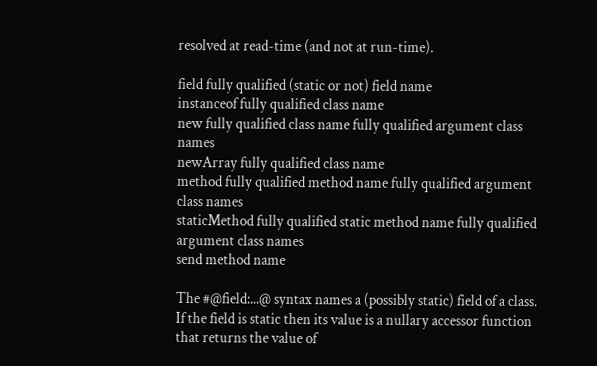resolved at read-time (and not at run-time).

field fully qualified (static or not) field name
instanceof fully qualified class name
new fully qualified class name fully qualified argument class names
newArray fully qualified class name
method fully qualified method name fully qualified argument class names
staticMethod fully qualified static method name fully qualified argument class names
send method name

The #@field:...@ syntax names a (possibly static) field of a class. If the field is static then its value is a nullary accessor function that returns the value of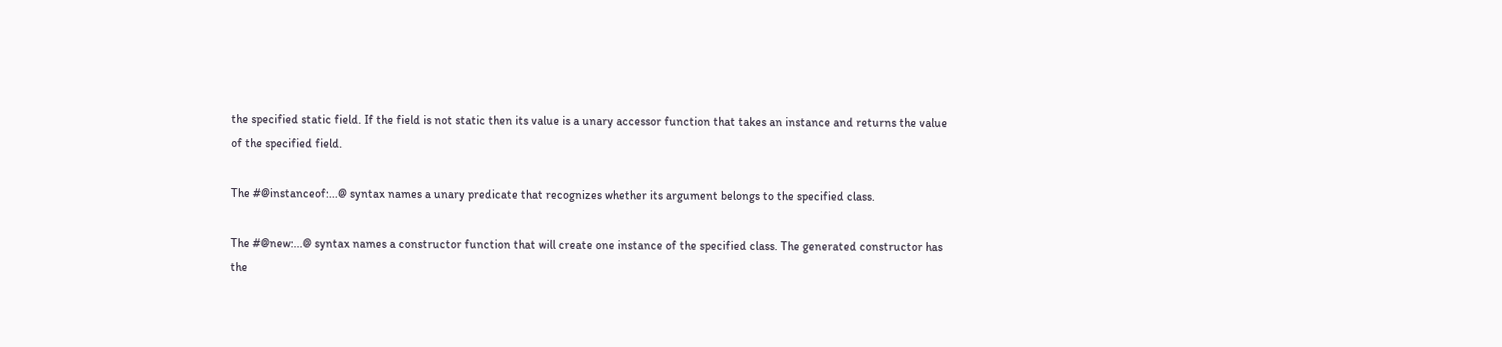the specified static field. If the field is not static then its value is a unary accessor function that takes an instance and returns the value of the specified field.

The #@instanceof:...@ syntax names a unary predicate that recognizes whether its argument belongs to the specified class.

The #@new:...@ syntax names a constructor function that will create one instance of the specified class. The generated constructor has the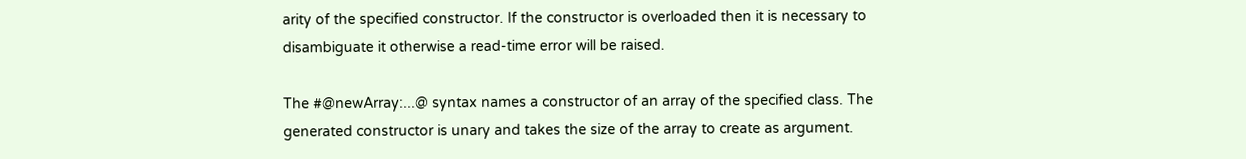arity of the specified constructor. If the constructor is overloaded then it is necessary to disambiguate it otherwise a read-time error will be raised.

The #@newArray:...@ syntax names a constructor of an array of the specified class. The generated constructor is unary and takes the size of the array to create as argument.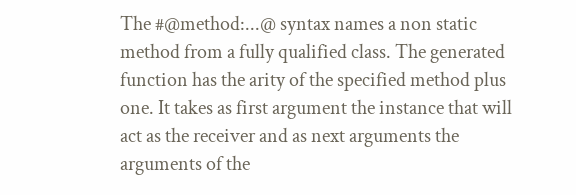The #@method:...@ syntax names a non static method from a fully qualified class. The generated function has the arity of the specified method plus one. It takes as first argument the instance that will act as the receiver and as next arguments the arguments of the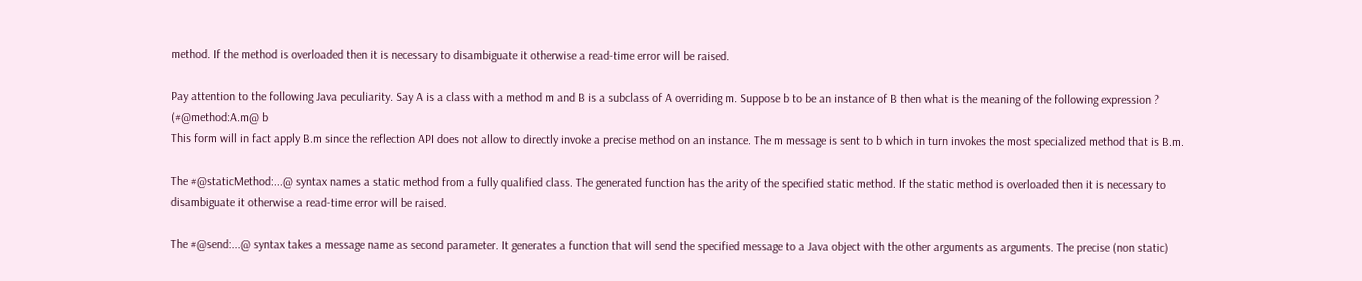method. If the method is overloaded then it is necessary to disambiguate it otherwise a read-time error will be raised.

Pay attention to the following Java peculiarity. Say A is a class with a method m and B is a subclass of A overriding m. Suppose b to be an instance of B then what is the meaning of the following expression ?
(#@method:A.m@ b
This form will in fact apply B.m since the reflection API does not allow to directly invoke a precise method on an instance. The m message is sent to b which in turn invokes the most specialized method that is B.m.

The #@staticMethod:...@ syntax names a static method from a fully qualified class. The generated function has the arity of the specified static method. If the static method is overloaded then it is necessary to disambiguate it otherwise a read-time error will be raised.

The #@send:...@ syntax takes a message name as second parameter. It generates a function that will send the specified message to a Java object with the other arguments as arguments. The precise (non static)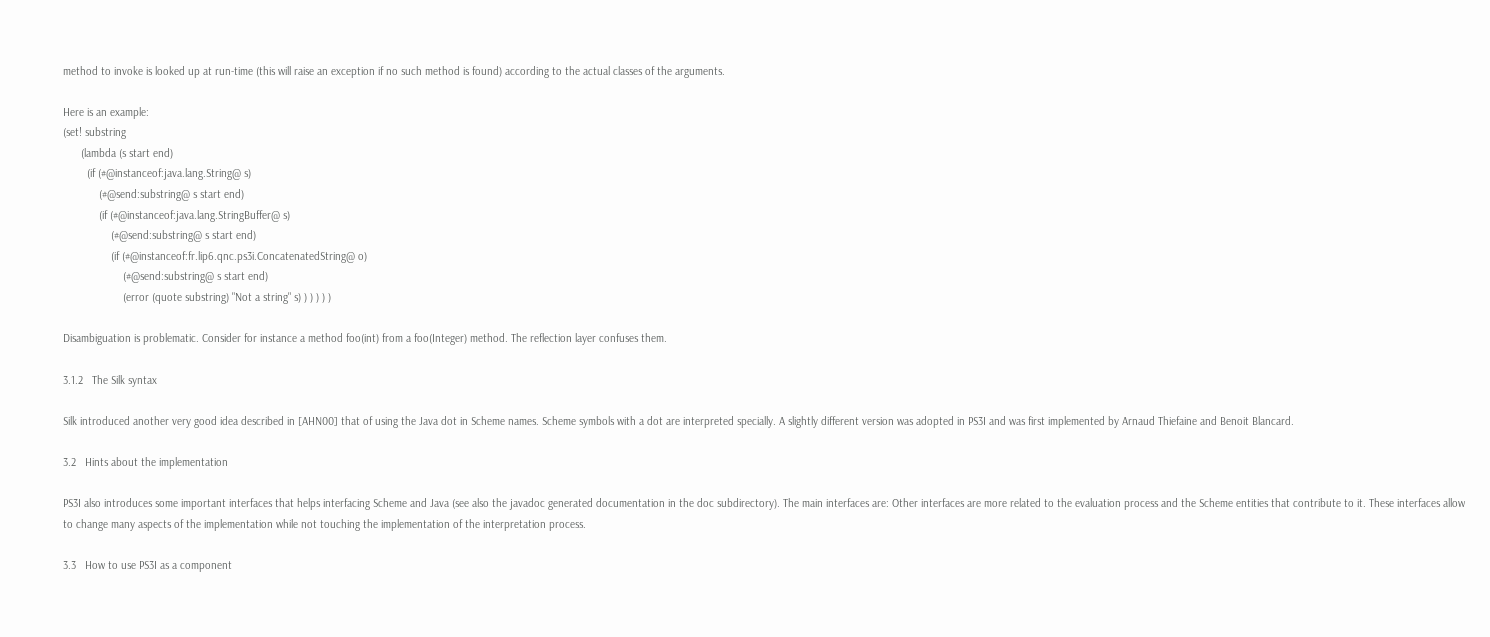method to invoke is looked up at run-time (this will raise an exception if no such method is found) according to the actual classes of the arguments.

Here is an example:
(set! substring
      (lambda (s start end)
        (if (#@instanceof:java.lang.String@ s)
            (#@send:substring@ s start end)
            (if (#@instanceof:java.lang.StringBuffer@ s)
                (#@send:substring@ s start end)
                (if (#@instanceof:fr.lip6.qnc.ps3i.ConcatenatedString@ o)
                    (#@send:substring@ s start end)
                    (error (quote substring) "Not a string" s) ) ) ) ) )

Disambiguation is problematic. Consider for instance a method foo(int) from a foo(Integer) method. The reflection layer confuses them.

3.1.2   The Silk syntax

Silk introduced another very good idea described in [AHN00] that of using the Java dot in Scheme names. Scheme symbols with a dot are interpreted specially. A slightly different version was adopted in PS3I and was first implemented by Arnaud Thiefaine and Benoit Blancard.

3.2   Hints about the implementation

PS3I also introduces some important interfaces that helps interfacing Scheme and Java (see also the javadoc generated documentation in the doc subdirectory). The main interfaces are: Other interfaces are more related to the evaluation process and the Scheme entities that contribute to it. These interfaces allow to change many aspects of the implementation while not touching the implementation of the interpretation process.

3.3   How to use PS3I as a component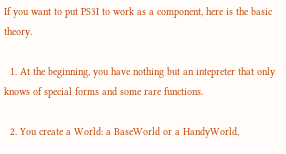If you want to put PS3I to work as a component, here is the basic theory.

  1. At the beginning, you have nothing but an intepreter that only knows of special forms and some rare functions.

  2. You create a World: a BaseWorld or a HandyWorld,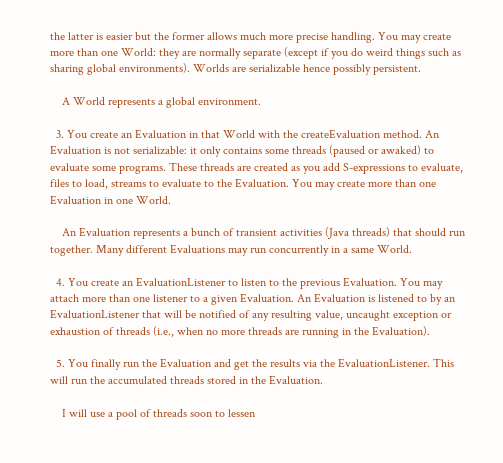the latter is easier but the former allows much more precise handling. You may create more than one World: they are normally separate (except if you do weird things such as sharing global environments). Worlds are serializable hence possibly persistent.

    A World represents a global environment.

  3. You create an Evaluation in that World with the createEvaluation method. An Evaluation is not serializable: it only contains some threads (paused or awaked) to evaluate some programs. These threads are created as you add S-expressions to evaluate, files to load, streams to evaluate to the Evaluation. You may create more than one Evaluation in one World.

    An Evaluation represents a bunch of transient activities (Java threads) that should run together. Many different Evaluations may run concurrently in a same World.

  4. You create an EvaluationListener to listen to the previous Evaluation. You may attach more than one listener to a given Evaluation. An Evaluation is listened to by an EvaluationListener that will be notified of any resulting value, uncaught exception or exhaustion of threads (i.e., when no more threads are running in the Evaluation).

  5. You finally run the Evaluation and get the results via the EvaluationListener. This will run the accumulated threads stored in the Evaluation.

    I will use a pool of threads soon to lessen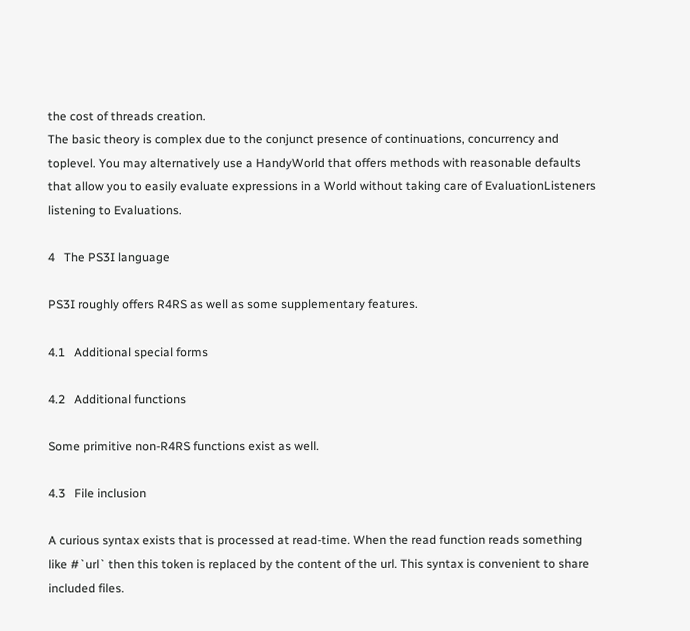the cost of threads creation.
The basic theory is complex due to the conjunct presence of continuations, concurrency and toplevel. You may alternatively use a HandyWorld that offers methods with reasonable defaults that allow you to easily evaluate expressions in a World without taking care of EvaluationListeners listening to Evaluations.

4   The PS3I language

PS3I roughly offers R4RS as well as some supplementary features.

4.1   Additional special forms

4.2   Additional functions

Some primitive non-R4RS functions exist as well.

4.3   File inclusion

A curious syntax exists that is processed at read-time. When the read function reads something like #`url` then this token is replaced by the content of the url. This syntax is convenient to share included files.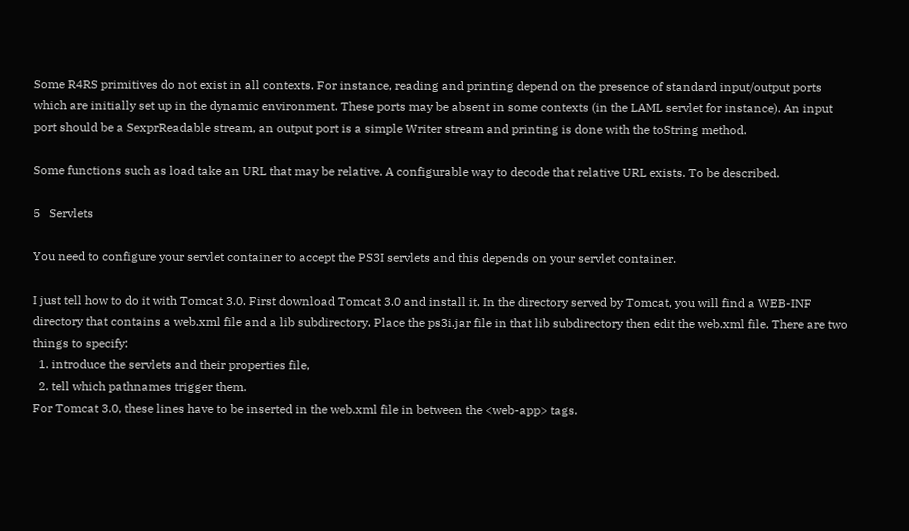Some R4RS primitives do not exist in all contexts. For instance, reading and printing depend on the presence of standard input/output ports which are initially set up in the dynamic environment. These ports may be absent in some contexts (in the LAML servlet for instance). An input port should be a SexprReadable stream, an output port is a simple Writer stream and printing is done with the toString method.

Some functions such as load take an URL that may be relative. A configurable way to decode that relative URL exists. To be described.

5   Servlets

You need to configure your servlet container to accept the PS3I servlets and this depends on your servlet container.

I just tell how to do it with Tomcat 3.0. First download Tomcat 3.0 and install it. In the directory served by Tomcat, you will find a WEB-INF directory that contains a web.xml file and a lib subdirectory. Place the ps3i.jar file in that lib subdirectory then edit the web.xml file. There are two things to specify:
  1. introduce the servlets and their properties file,
  2. tell which pathnames trigger them.
For Tomcat 3.0, these lines have to be inserted in the web.xml file in between the <web-app> tags.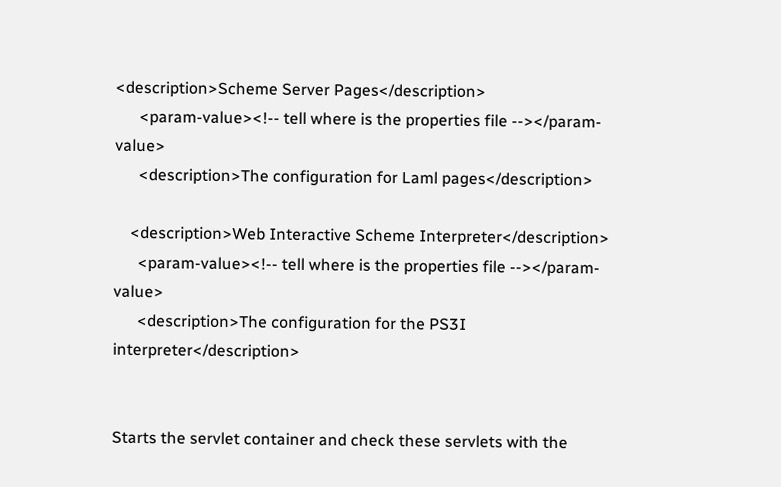<description>Scheme Server Pages</description>
      <param-value><!-- tell where is the properties file --></param-value>
      <description>The configuration for Laml pages</description>

    <description>Web Interactive Scheme Interpreter</description>
      <param-value><!-- tell where is the properties file --></param-value>
      <description>The configuration for the PS3I interpreter</description>


Starts the servlet container and check these servlets with the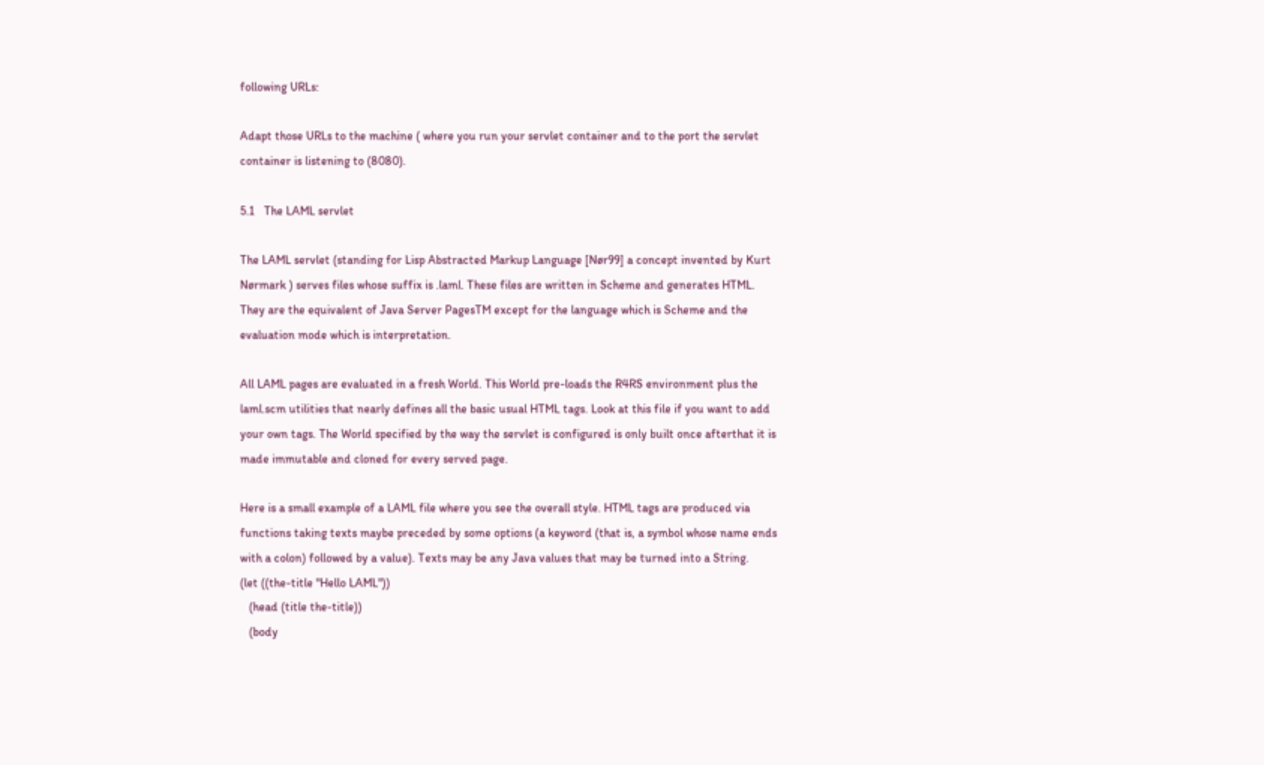following URLs:

Adapt those URLs to the machine ( where you run your servlet container and to the port the servlet container is listening to (8080).

5.1   The LAML servlet

The LAML servlet (standing for Lisp Abstracted Markup Language [Nør99] a concept invented by Kurt Nørmark ) serves files whose suffix is .laml. These files are written in Scheme and generates HTML. They are the equivalent of Java Server PagesTM except for the language which is Scheme and the evaluation mode which is interpretation.

All LAML pages are evaluated in a fresh World. This World pre-loads the R4RS environment plus the laml.scm utilities that nearly defines all the basic usual HTML tags. Look at this file if you want to add your own tags. The World specified by the way the servlet is configured is only built once afterthat it is made immutable and cloned for every served page.

Here is a small example of a LAML file where you see the overall style. HTML tags are produced via functions taking texts maybe preceded by some options (a keyword (that is, a symbol whose name ends with a colon) followed by a value). Texts may be any Java values that may be turned into a String.
(let ((the-title "Hello LAML"))
   (head (title the-title))
   (body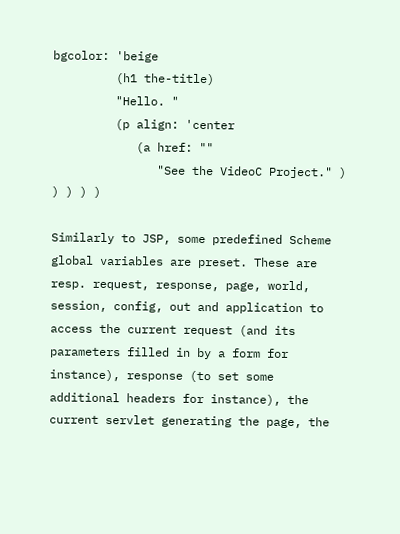bgcolor: 'beige
         (h1 the-title)
         "Hello. "
         (p align: 'center
            (a href: ""
               "See the VideoC Project." ) ) ) ) )

Similarly to JSP, some predefined Scheme global variables are preset. These are resp. request, response, page, world, session, config, out and application to access the current request (and its parameters filled in by a form for instance), response (to set some additional headers for instance), the current servlet generating the page, the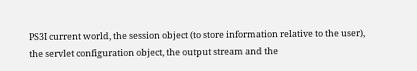PS3I current world, the session object (to store information relative to the user), the servlet configuration object, the output stream and the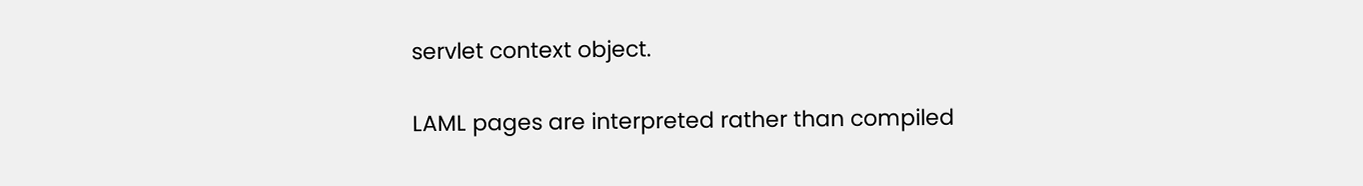servlet context object.

LAML pages are interpreted rather than compiled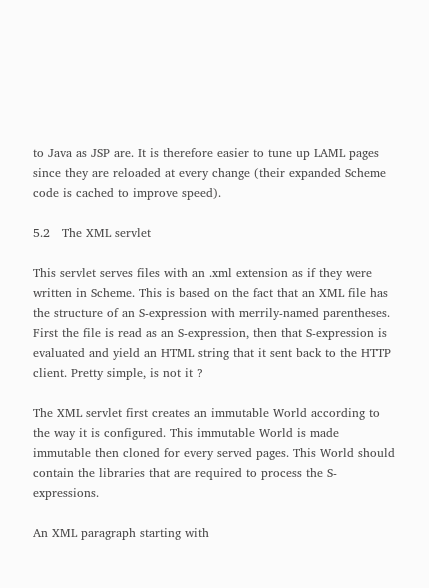to Java as JSP are. It is therefore easier to tune up LAML pages since they are reloaded at every change (their expanded Scheme code is cached to improve speed).

5.2   The XML servlet

This servlet serves files with an .xml extension as if they were written in Scheme. This is based on the fact that an XML file has the structure of an S-expression with merrily-named parentheses. First the file is read as an S-expression, then that S-expression is evaluated and yield an HTML string that it sent back to the HTTP client. Pretty simple, is not it ?

The XML servlet first creates an immutable World according to the way it is configured. This immutable World is made immutable then cloned for every served pages. This World should contain the libraries that are required to process the S-expressions.

An XML paragraph starting with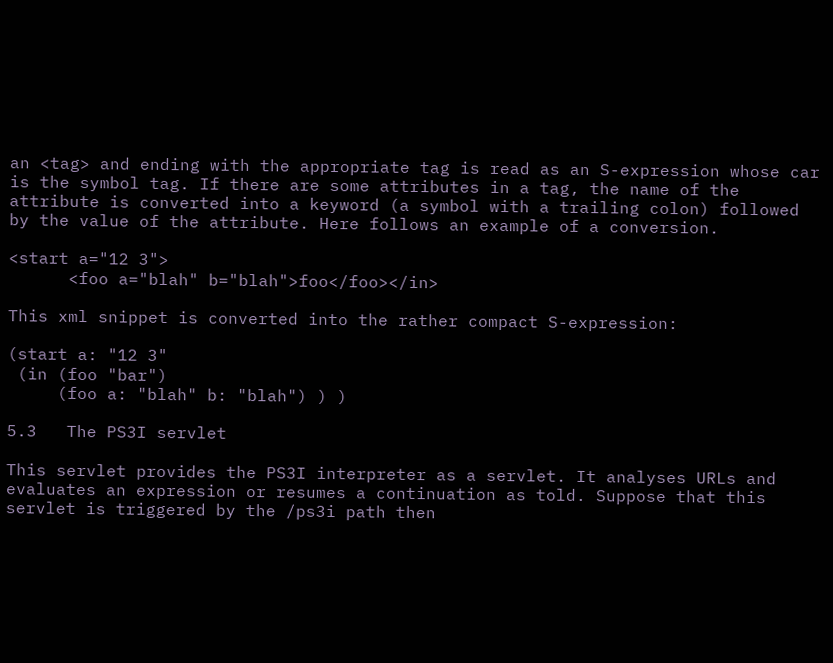an <tag> and ending with the appropriate tag is read as an S-expression whose car is the symbol tag. If there are some attributes in a tag, the name of the attribute is converted into a keyword (a symbol with a trailing colon) followed by the value of the attribute. Here follows an example of a conversion.

<start a="12 3">
      <foo a="blah" b="blah">foo</foo></in>

This xml snippet is converted into the rather compact S-expression:

(start a: "12 3"
 (in (foo "bar")
     (foo a: "blah" b: "blah") ) )

5.3   The PS3I servlet

This servlet provides the PS3I interpreter as a servlet. It analyses URLs and evaluates an expression or resumes a continuation as told. Suppose that this servlet is triggered by the /ps3i path then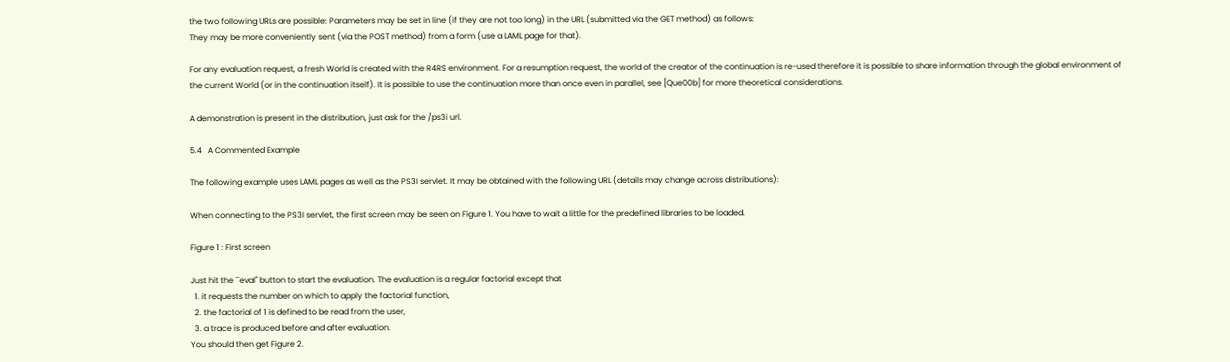the two following URLs are possible: Parameters may be set in line (if they are not too long) in the URL (submitted via the GET method) as follows:
They may be more conveniently sent (via the POST method) from a form (use a LAML page for that).

For any evaluation request, a fresh World is created with the R4RS environment. For a resumption request, the world of the creator of the continuation is re-used therefore it is possible to share information through the global environment of the current World (or in the continuation itself). It is possible to use the continuation more than once even in parallel, see [Que00b] for more theoretical considerations.

A demonstration is present in the distribution, just ask for the /ps3i url.

5.4   A Commented Example

The following example uses LAML pages as well as the PS3I servlet. It may be obtained with the following URL (details may change across distributions):

When connecting to the PS3I servlet, the first screen may be seen on Figure 1. You have to wait a little for the predefined libraries to be loaded.

Figure 1 : First screen

Just hit the ``eval'' button to start the evaluation. The evaluation is a regular factorial except that
  1. it requests the number on which to apply the factorial function,
  2. the factorial of 1 is defined to be read from the user,
  3. a trace is produced before and after evaluation.
You should then get Figure 2.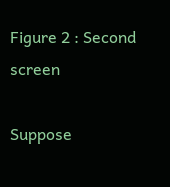Figure 2 : Second screen

Suppose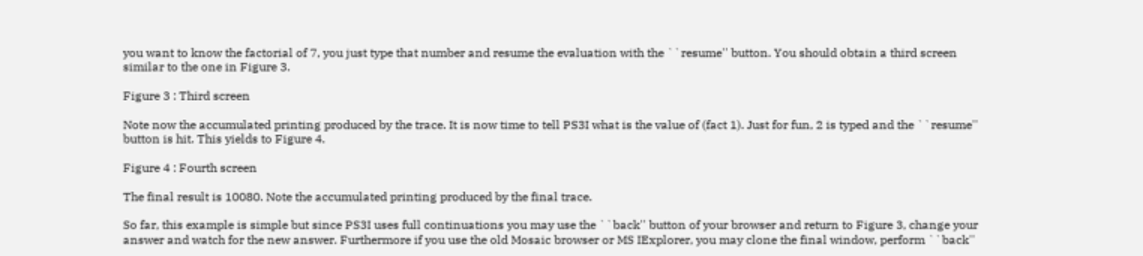you want to know the factorial of 7, you just type that number and resume the evaluation with the ``resume'' button. You should obtain a third screen similar to the one in Figure 3.

Figure 3 : Third screen

Note now the accumulated printing produced by the trace. It is now time to tell PS3I what is the value of (fact 1). Just for fun, 2 is typed and the ``resume'' button is hit. This yields to Figure 4.

Figure 4 : Fourth screen

The final result is 10080. Note the accumulated printing produced by the final trace.

So far, this example is simple but since PS3I uses full continuations you may use the ``back'' button of your browser and return to Figure 3, change your answer and watch for the new answer. Furthermore if you use the old Mosaic browser or MS IExplorer, you may clone the final window, perform ``back''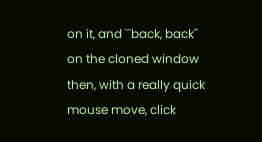on it, and ``back, back'' on the cloned window then, with a really quick mouse move, click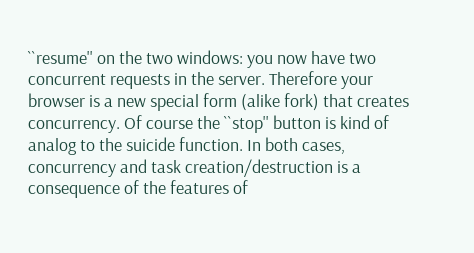``resume'' on the two windows: you now have two concurrent requests in the server. Therefore your browser is a new special form (alike fork) that creates concurrency. Of course the ``stop'' button is kind of analog to the suicide function. In both cases, concurrency and task creation/destruction is a consequence of the features of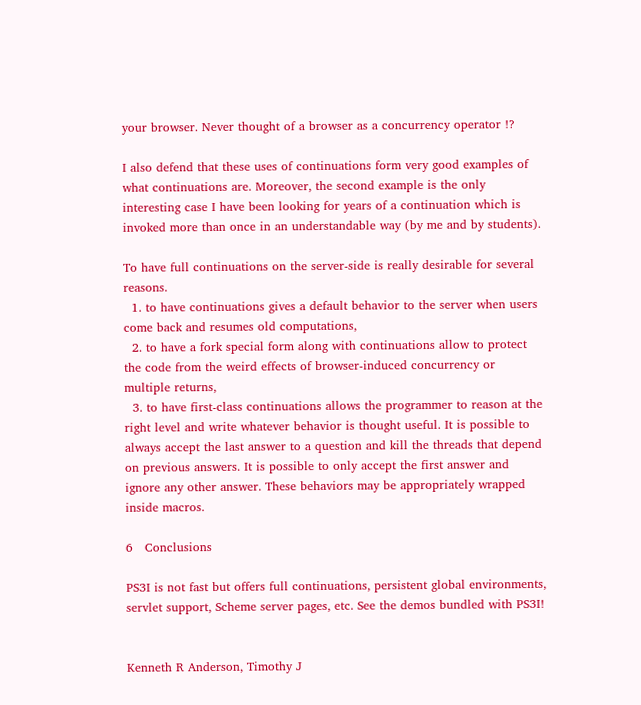your browser. Never thought of a browser as a concurrency operator !?

I also defend that these uses of continuations form very good examples of what continuations are. Moreover, the second example is the only interesting case I have been looking for years of a continuation which is invoked more than once in an understandable way (by me and by students).

To have full continuations on the server-side is really desirable for several reasons.
  1. to have continuations gives a default behavior to the server when users come back and resumes old computations,
  2. to have a fork special form along with continuations allow to protect the code from the weird effects of browser-induced concurrency or multiple returns,
  3. to have first-class continuations allows the programmer to reason at the right level and write whatever behavior is thought useful. It is possible to always accept the last answer to a question and kill the threads that depend on previous answers. It is possible to only accept the first answer and ignore any other answer. These behaviors may be appropriately wrapped inside macros.

6   Conclusions

PS3I is not fast but offers full continuations, persistent global environments, servlet support, Scheme server pages, etc. See the demos bundled with PS3I!


Kenneth R Anderson, Timothy J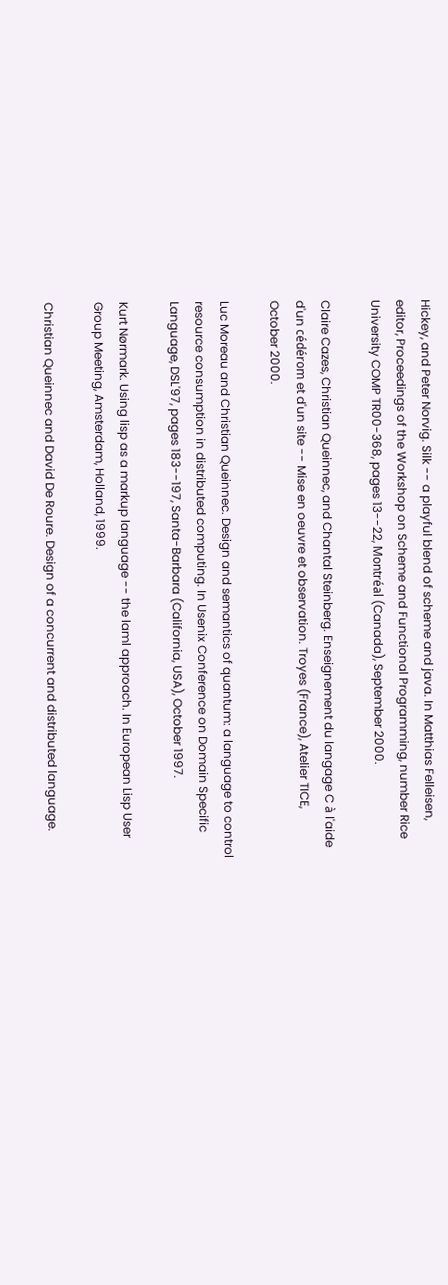Hickey, and Peter Norvig. Silk -- a playful blend of scheme and java. In Matthias Felleisen, editor, Proceedings of the Workshop on Scheme and Functional Programming, number Rice University COMP TR00-368, pages 13--22, Montréal (Canada), September 2000.

Claire Cazes, Christian Queinnec, and Chantal Steinberg. Enseignement du langage C à l'aide d'un cédérom et d'un site -- Mise en oeuvre et observation. Troyes (France), Atelier TICE, October 2000.

Luc Moreau and Christian Queinnec. Design and semantics of quantum: a language to control resource consumption in distributed computing. In Usenix Conference on Domain Specific Language, DSL'97, pages 183--197, Santa-Barbara (California, USA), October 1997.

Kurt Nørmark. Using lisp as a markup language -- the laml approach. In European Lisp User Group Meeting, Amsterdam, Holland, 1999.

Christian Queinnec and David De Roure. Design of a concurrent and distributed language.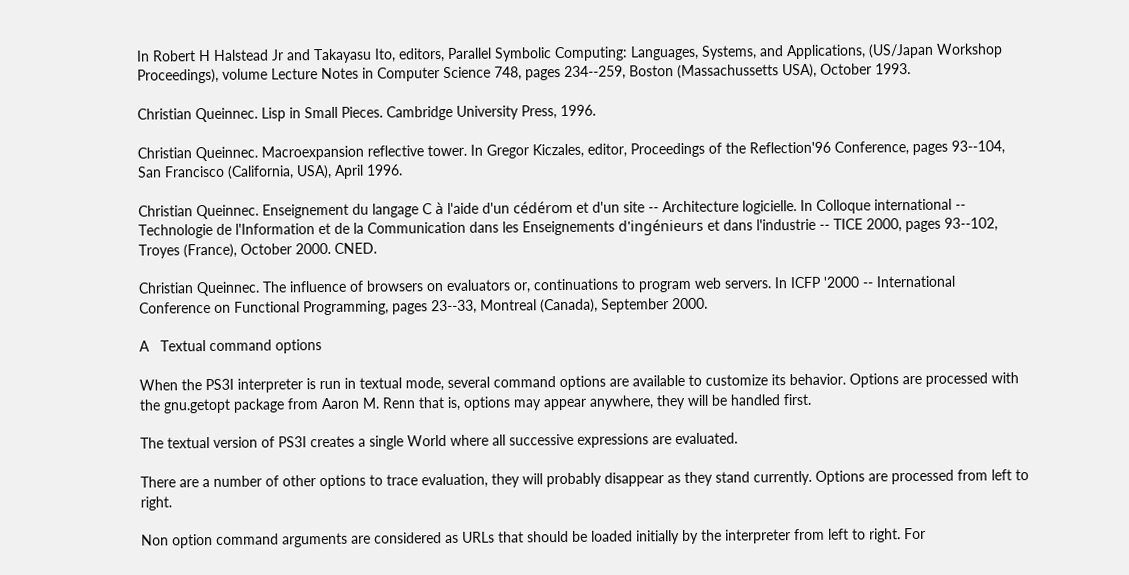In Robert H Halstead Jr and Takayasu Ito, editors, Parallel Symbolic Computing: Languages, Systems, and Applications, (US/Japan Workshop Proceedings), volume Lecture Notes in Computer Science 748, pages 234--259, Boston (Massachussetts USA), October 1993.

Christian Queinnec. Lisp in Small Pieces. Cambridge University Press, 1996.

Christian Queinnec. Macroexpansion reflective tower. In Gregor Kiczales, editor, Proceedings of the Reflection'96 Conference, pages 93--104, San Francisco (California, USA), April 1996.

Christian Queinnec. Enseignement du langage C à l'aide d'un cédérom et d'un site -- Architecture logicielle. In Colloque international -- Technologie de l'Information et de la Communication dans les Enseignements d'ingénieurs et dans l'industrie -- TICE 2000, pages 93--102, Troyes (France), October 2000. CNED.

Christian Queinnec. The influence of browsers on evaluators or, continuations to program web servers. In ICFP '2000 -- International Conference on Functional Programming, pages 23--33, Montreal (Canada), September 2000.

A   Textual command options

When the PS3I interpreter is run in textual mode, several command options are available to customize its behavior. Options are processed with the gnu.getopt package from Aaron M. Renn that is, options may appear anywhere, they will be handled first.

The textual version of PS3I creates a single World where all successive expressions are evaluated.

There are a number of other options to trace evaluation, they will probably disappear as they stand currently. Options are processed from left to right.

Non option command arguments are considered as URLs that should be loaded initially by the interpreter from left to right. For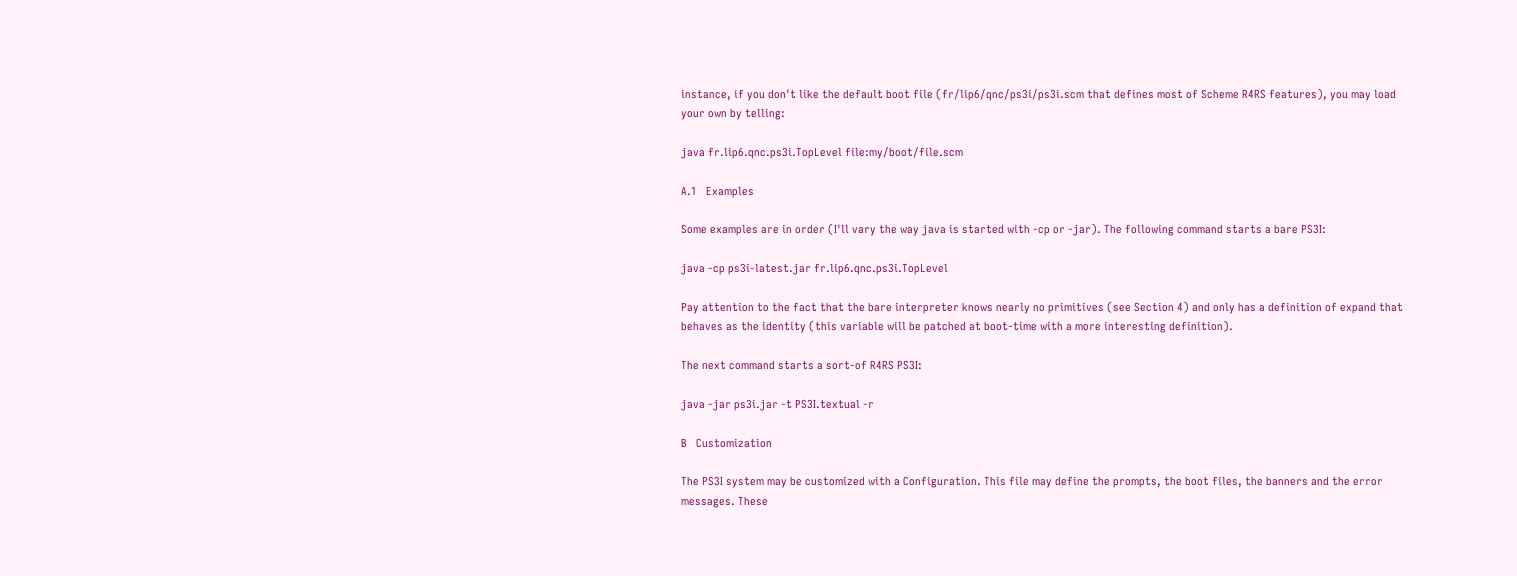instance, if you don't like the default boot file (fr/lip6/qnc/ps3i/ps3i.scm that defines most of Scheme R4RS features), you may load your own by telling:

java fr.lip6.qnc.ps3i.TopLevel file:my/boot/file.scm

A.1   Examples

Some examples are in order (I'll vary the way java is started with -cp or -jar). The following command starts a bare PS3I:

java -cp ps3i-latest.jar fr.lip6.qnc.ps3i.TopLevel

Pay attention to the fact that the bare interpreter knows nearly no primitives (see Section 4) and only has a definition of expand that behaves as the identity (this variable will be patched at boot-time with a more interesting definition).

The next command starts a sort-of R4RS PS3I:

java -jar ps3i.jar -t PS3I.textual -r

B   Customization

The PS3I system may be customized with a Configuration. This file may define the prompts, the boot files, the banners and the error messages. These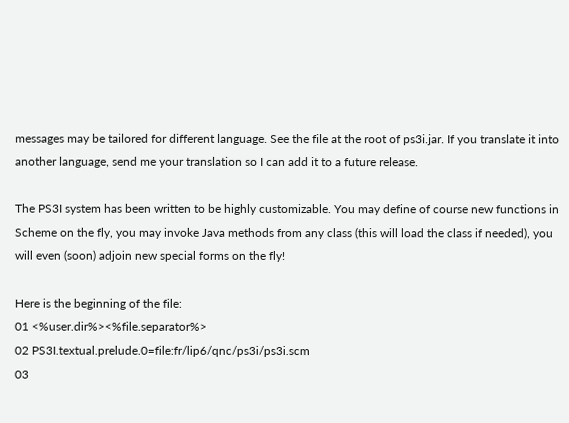messages may be tailored for different language. See the file at the root of ps3i.jar. If you translate it into another language, send me your translation so I can add it to a future release.

The PS3I system has been written to be highly customizable. You may define of course new functions in Scheme on the fly, you may invoke Java methods from any class (this will load the class if needed), you will even (soon) adjoin new special forms on the fly!

Here is the beginning of the file:
01 <%user.dir%><%file.separator%>
02 PS3I.textual.prelude.0=file:fr/lip6/qnc/ps3i/ps3i.scm
03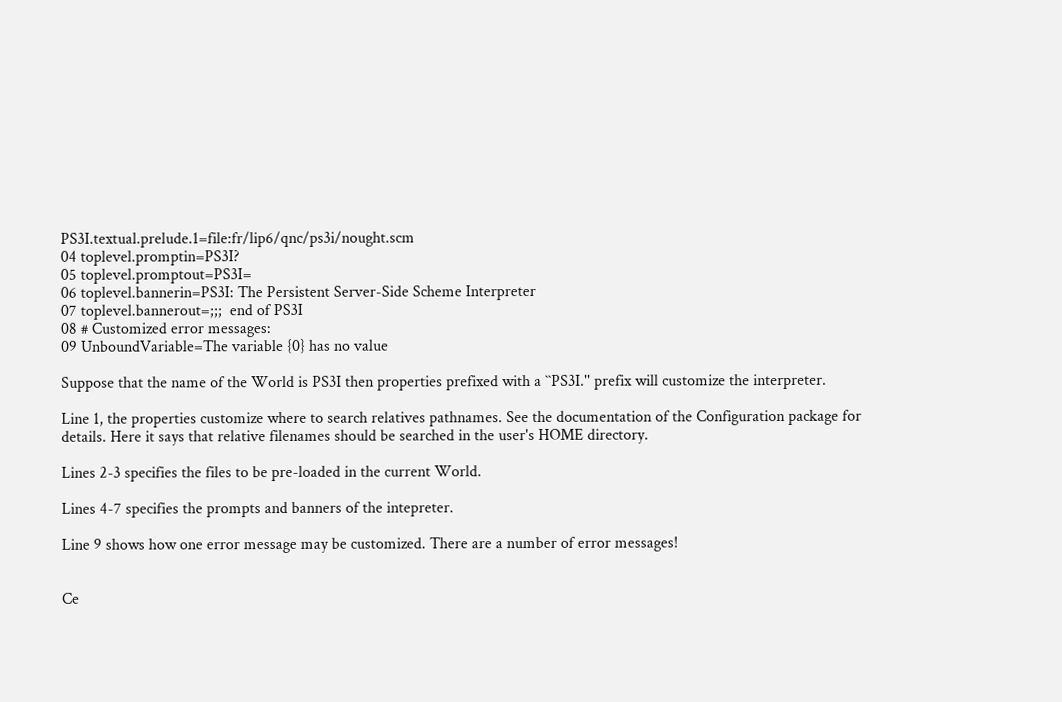PS3I.textual.prelude.1=file:fr/lip6/qnc/ps3i/nought.scm
04 toplevel.promptin=PS3I?
05 toplevel.promptout=PS3I=
06 toplevel.bannerin=PS3I: The Persistent Server-Side Scheme Interpreter
07 toplevel.bannerout=;;;  end of PS3I
08 # Customized error messages:
09 UnboundVariable=The variable {0} has no value

Suppose that the name of the World is PS3I then properties prefixed with a ``PS3I.'' prefix will customize the interpreter.

Line 1, the properties customize where to search relatives pathnames. See the documentation of the Configuration package for details. Here it says that relative filenames should be searched in the user's HOME directory.

Lines 2-3 specifies the files to be pre-loaded in the current World.

Lines 4-7 specifies the prompts and banners of the intepreter.

Line 9 shows how one error message may be customized. There are a number of error messages!


Ce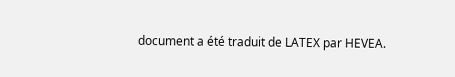document a été traduit de LATEX par HEVEA.